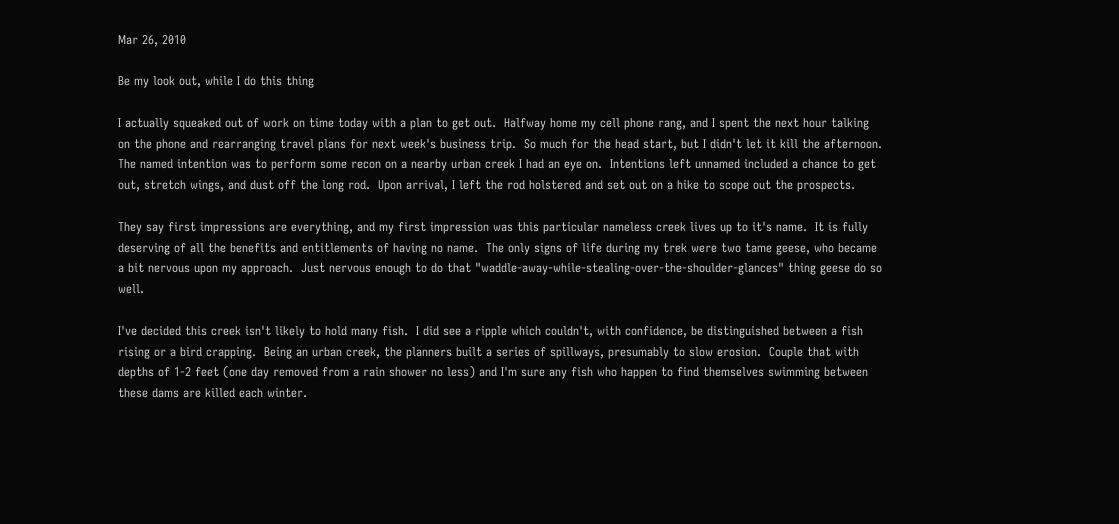Mar 26, 2010

Be my look out, while I do this thing

I actually squeaked out of work on time today with a plan to get out.  Halfway home my cell phone rang, and I spent the next hour talking on the phone and rearranging travel plans for next week's business trip.  So much for the head start, but I didn't let it kill the afternoon.  The named intention was to perform some recon on a nearby urban creek I had an eye on.  Intentions left unnamed included a chance to get out, stretch wings, and dust off the long rod.  Upon arrival, I left the rod holstered and set out on a hike to scope out the prospects.

They say first impressions are everything, and my first impression was this particular nameless creek lives up to it's name.  It is fully deserving of all the benefits and entitlements of having no name.  The only signs of life during my trek were two tame geese, who became a bit nervous upon my approach.  Just nervous enough to do that "waddle-away-while-stealing-over-the-shoulder-glances" thing geese do so well.

I've decided this creek isn't likely to hold many fish.  I did see a ripple which couldn't, with confidence, be distinguished between a fish rising or a bird crapping.  Being an urban creek, the planners built a series of spillways, presumably to slow erosion.  Couple that with depths of 1-2 feet (one day removed from a rain shower no less) and I'm sure any fish who happen to find themselves swimming between these dams are killed each winter.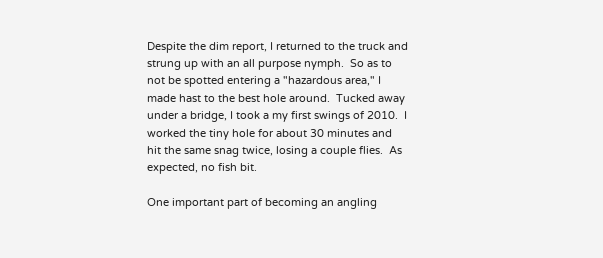Despite the dim report, I returned to the truck and strung up with an all purpose nymph.  So as to not be spotted entering a "hazardous area," I made hast to the best hole around.  Tucked away under a bridge, I took a my first swings of 2010.  I worked the tiny hole for about 30 minutes and hit the same snag twice, losing a couple flies.  As expected, no fish bit.

One important part of becoming an angling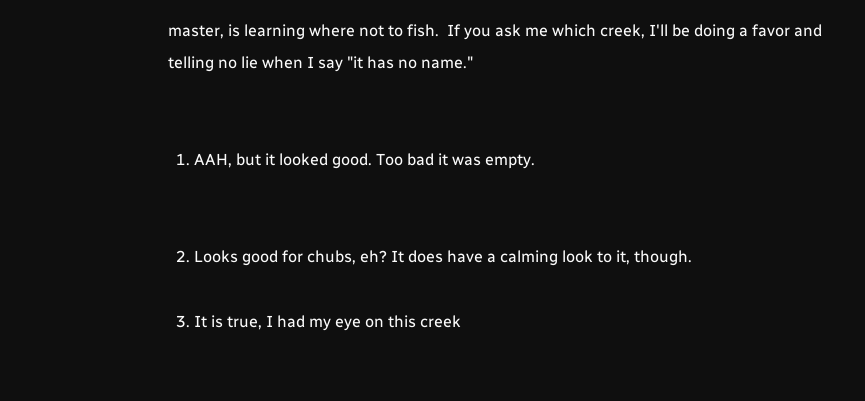master, is learning where not to fish.  If you ask me which creek, I'll be doing a favor and telling no lie when I say "it has no name."


  1. AAH, but it looked good. Too bad it was empty.


  2. Looks good for chubs, eh? It does have a calming look to it, though.

  3. It is true, I had my eye on this creek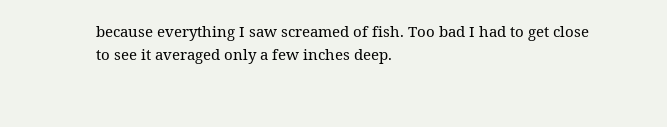because everything I saw screamed of fish. Too bad I had to get close to see it averaged only a few inches deep.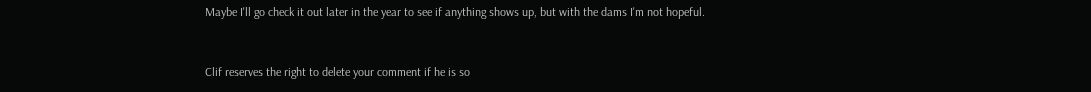Maybe I'll go check it out later in the year to see if anything shows up, but with the dams I'm not hopeful.


Clif reserves the right to delete your comment if he is so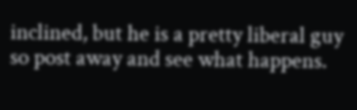inclined, but he is a pretty liberal guy so post away and see what happens.